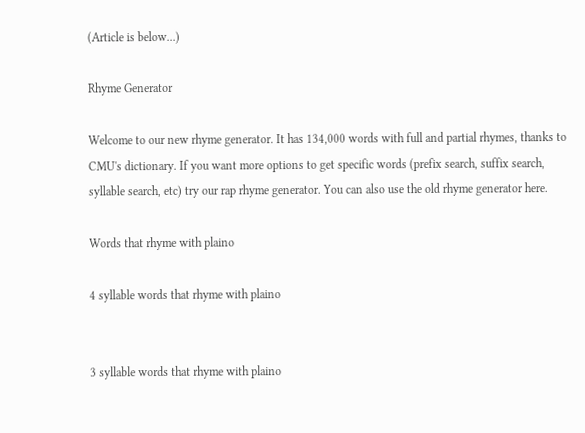(Article is below...)

Rhyme Generator

Welcome to our new rhyme generator. It has 134,000 words with full and partial rhymes, thanks to CMU's dictionary. If you want more options to get specific words (prefix search, suffix search, syllable search, etc) try our rap rhyme generator. You can also use the old rhyme generator here.

Words that rhyme with plaino

4 syllable words that rhyme with plaino


3 syllable words that rhyme with plaino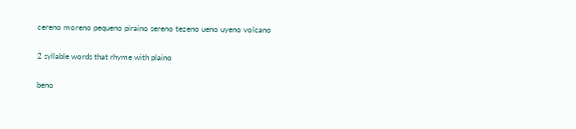cereno moreno pequeno piraino sereno tezeno ueno uyeno volcano

2 syllable words that rhyme with plaino

beno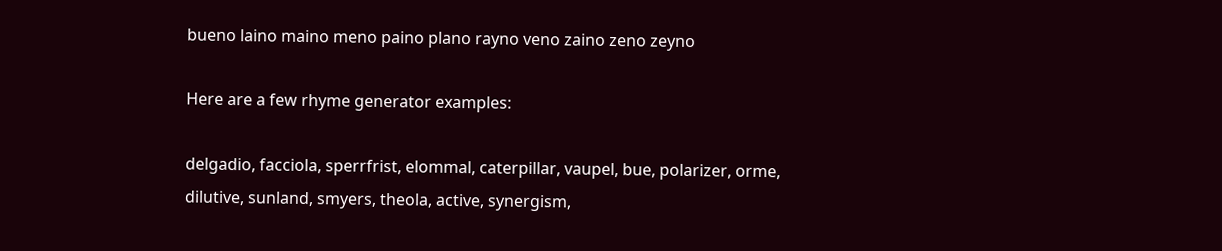bueno laino maino meno paino plano rayno veno zaino zeno zeyno

Here are a few rhyme generator examples:

delgadio, facciola, sperrfrist, elommal, caterpillar, vaupel, bue, polarizer, orme, dilutive, sunland, smyers, theola, active, synergism,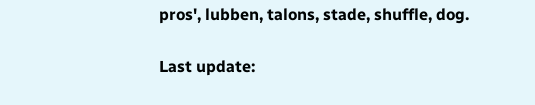pros', lubben, talons, stade, shuffle, dog.

Last update: